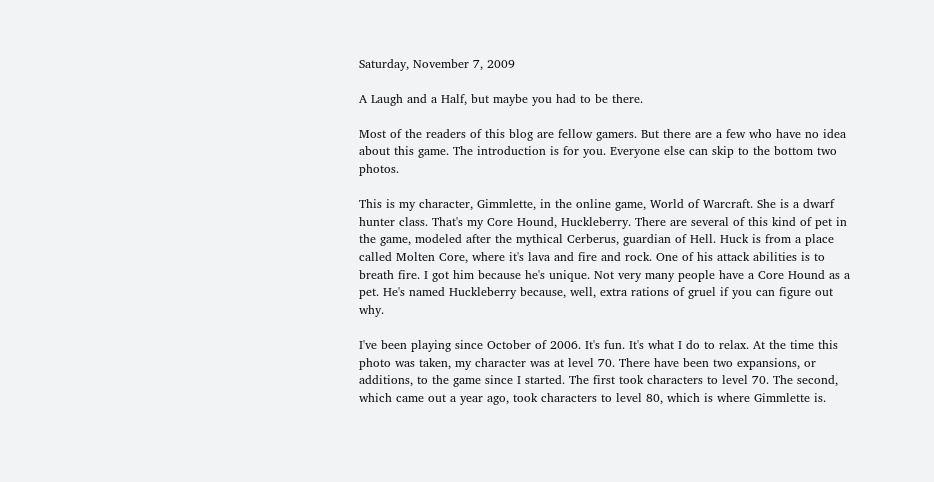Saturday, November 7, 2009

A Laugh and a Half, but maybe you had to be there.

Most of the readers of this blog are fellow gamers. But there are a few who have no idea about this game. The introduction is for you. Everyone else can skip to the bottom two photos.

This is my character, Gimmlette, in the online game, World of Warcraft. She is a dwarf hunter class. That's my Core Hound, Huckleberry. There are several of this kind of pet in the game, modeled after the mythical Cerberus, guardian of Hell. Huck is from a place called Molten Core, where it's lava and fire and rock. One of his attack abilities is to breath fire. I got him because he's unique. Not very many people have a Core Hound as a pet. He's named Huckleberry because, well, extra rations of gruel if you can figure out why.

I've been playing since October of 2006. It's fun. It's what I do to relax. At the time this photo was taken, my character was at level 70. There have been two expansions, or additions, to the game since I started. The first took characters to level 70. The second, which came out a year ago, took characters to level 80, which is where Gimmlette is.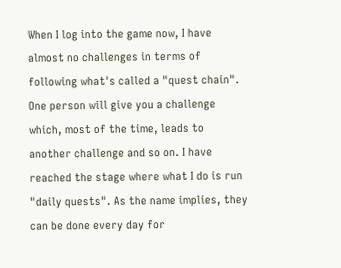When I log into the game now, I have almost no challenges in terms of following what's called a "quest chain". One person will give you a challenge which, most of the time, leads to another challenge and so on. I have reached the stage where what I do is run "daily quests". As the name implies, they can be done every day for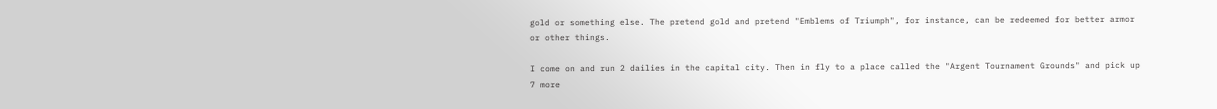gold or something else. The pretend gold and pretend "Emblems of Triumph", for instance, can be redeemed for better armor or other things.

I come on and run 2 dailies in the capital city. Then in fly to a place called the "Argent Tournament Grounds" and pick up 7 more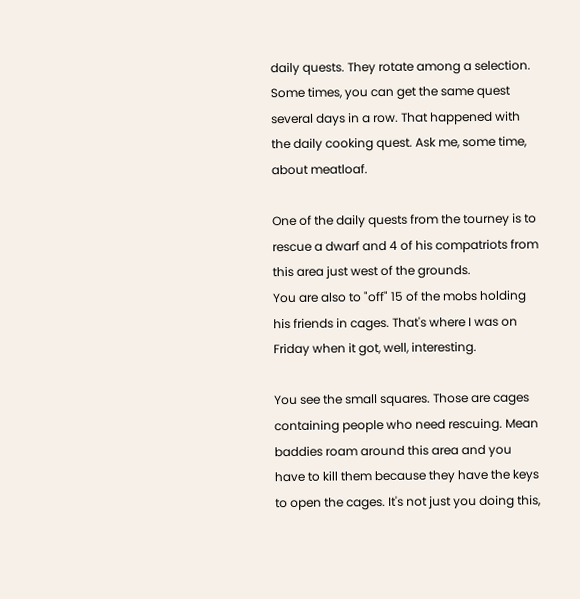daily quests. They rotate among a selection. Some times, you can get the same quest several days in a row. That happened with the daily cooking quest. Ask me, some time, about meatloaf.

One of the daily quests from the tourney is to rescue a dwarf and 4 of his compatriots from this area just west of the grounds.
You are also to "off" 15 of the mobs holding his friends in cages. That's where I was on Friday when it got, well, interesting.

You see the small squares. Those are cages containing people who need rescuing. Mean baddies roam around this area and you have to kill them because they have the keys to open the cages. It's not just you doing this,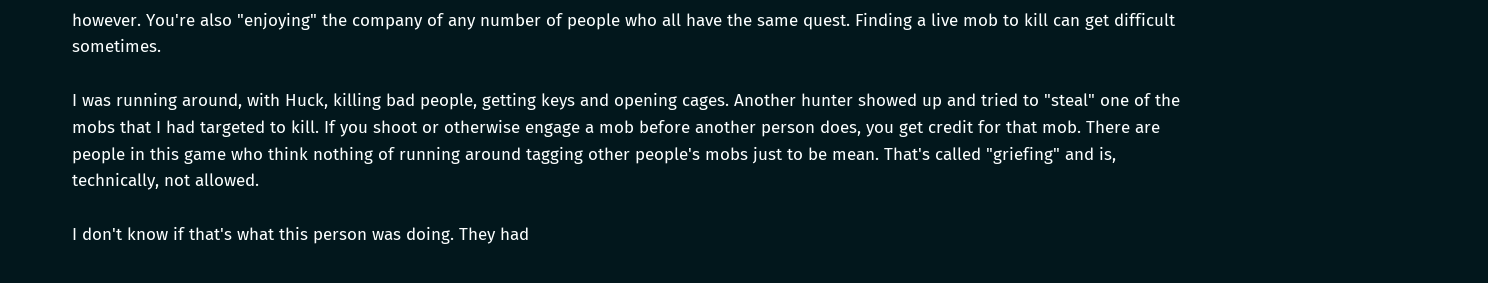however. You're also "enjoying" the company of any number of people who all have the same quest. Finding a live mob to kill can get difficult sometimes.

I was running around, with Huck, killing bad people, getting keys and opening cages. Another hunter showed up and tried to "steal" one of the mobs that I had targeted to kill. If you shoot or otherwise engage a mob before another person does, you get credit for that mob. There are people in this game who think nothing of running around tagging other people's mobs just to be mean. That's called "griefing" and is, technically, not allowed.

I don't know if that's what this person was doing. They had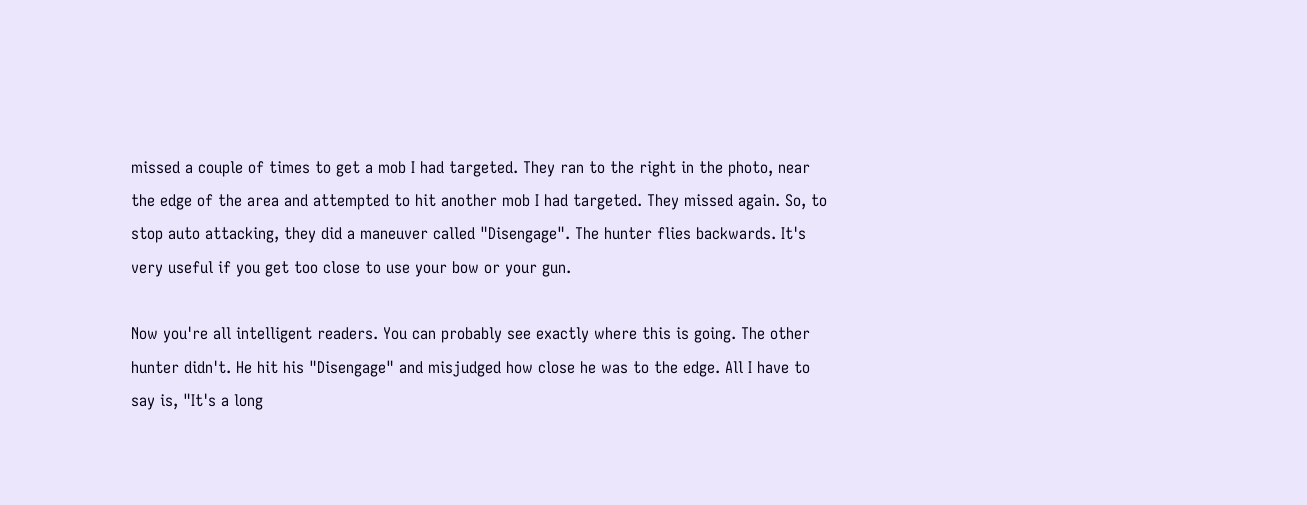missed a couple of times to get a mob I had targeted. They ran to the right in the photo, near the edge of the area and attempted to hit another mob I had targeted. They missed again. So, to stop auto attacking, they did a maneuver called "Disengage". The hunter flies backwards. It's very useful if you get too close to use your bow or your gun.

Now you're all intelligent readers. You can probably see exactly where this is going. The other hunter didn't. He hit his "Disengage" and misjudged how close he was to the edge. All I have to say is, "It's a long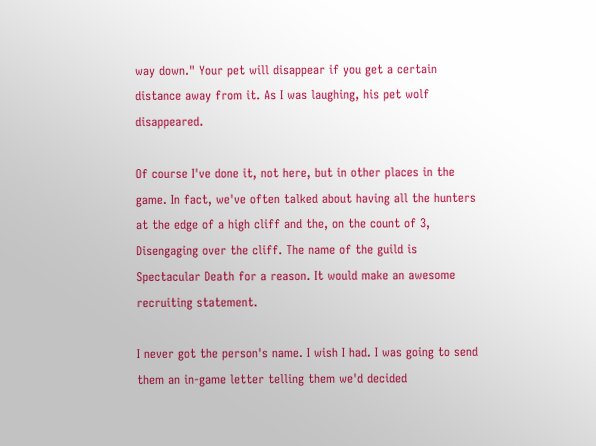way down." Your pet will disappear if you get a certain distance away from it. As I was laughing, his pet wolf disappeared.

Of course I've done it, not here, but in other places in the game. In fact, we've often talked about having all the hunters at the edge of a high cliff and the, on the count of 3, Disengaging over the cliff. The name of the guild is Spectacular Death for a reason. It would make an awesome recruiting statement.

I never got the person's name. I wish I had. I was going to send them an in-game letter telling them we'd decided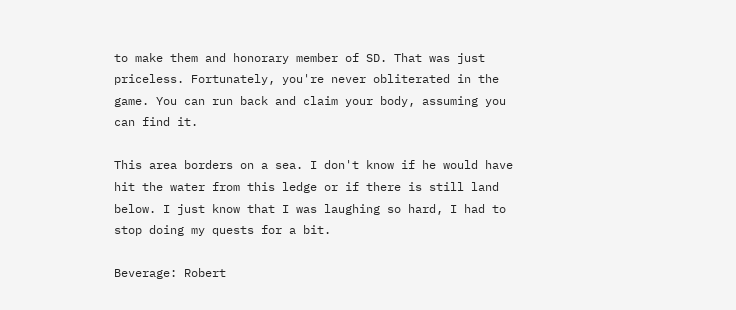to make them and honorary member of SD. That was just priceless. Fortunately, you're never obliterated in the game. You can run back and claim your body, assuming you can find it.

This area borders on a sea. I don't know if he would have hit the water from this ledge or if there is still land below. I just know that I was laughing so hard, I had to stop doing my quests for a bit.

Beverage: Robert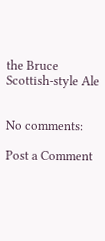the Bruce Scottish-style Ale


No comments:

Post a Comment